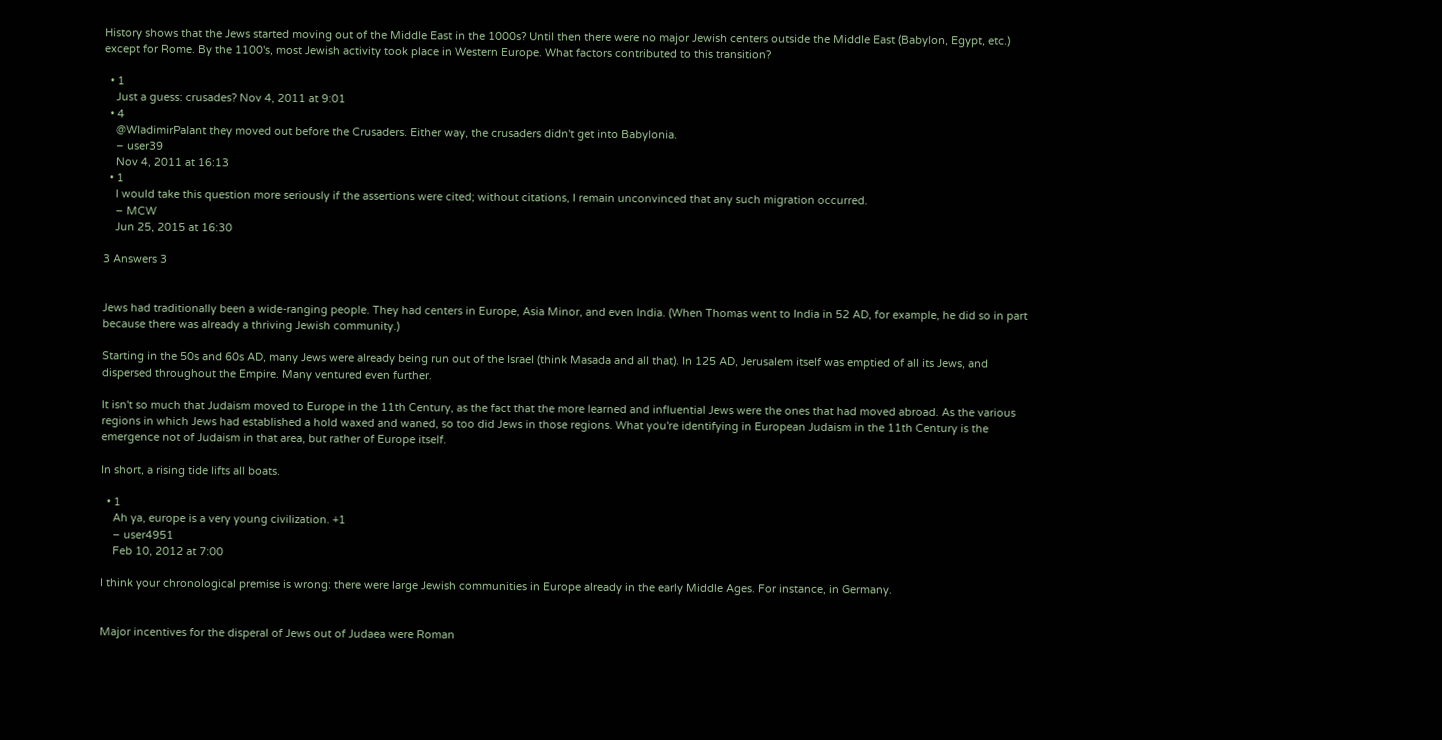History shows that the Jews started moving out of the Middle East in the 1000s? Until then there were no major Jewish centers outside the Middle East (Babylon, Egypt, etc.) except for Rome. By the 1100's, most Jewish activity took place in Western Europe. What factors contributed to this transition?

  • 1
    Just a guess: crusades? Nov 4, 2011 at 9:01
  • 4
    @WladimirPalant they moved out before the Crusaders. Either way, the crusaders didn't get into Babylonia.
    – user39
    Nov 4, 2011 at 16:13
  • 1
    I would take this question more seriously if the assertions were cited; without citations, I remain unconvinced that any such migration occurred.
    – MCW
    Jun 25, 2015 at 16:30

3 Answers 3


Jews had traditionally been a wide-ranging people. They had centers in Europe, Asia Minor, and even India. (When Thomas went to India in 52 AD, for example, he did so in part because there was already a thriving Jewish community.)

Starting in the 50s and 60s AD, many Jews were already being run out of the Israel (think Masada and all that). In 125 AD, Jerusalem itself was emptied of all its Jews, and dispersed throughout the Empire. Many ventured even further.

It isn't so much that Judaism moved to Europe in the 11th Century, as the fact that the more learned and influential Jews were the ones that had moved abroad. As the various regions in which Jews had established a hold waxed and waned, so too did Jews in those regions. What you're identifying in European Judaism in the 11th Century is the emergence not of Judaism in that area, but rather of Europe itself.

In short, a rising tide lifts all boats.

  • 1
    Ah ya, europe is a very young civilization. +1
    – user4951
    Feb 10, 2012 at 7:00

I think your chronological premise is wrong: there were large Jewish communities in Europe already in the early Middle Ages. For instance, in Germany.


Major incentives for the disperal of Jews out of Judaea were Roman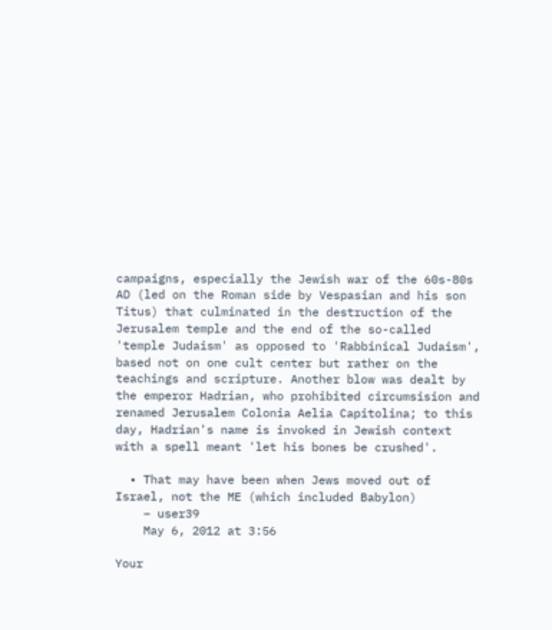campaigns, especially the Jewish war of the 60s-80s AD (led on the Roman side by Vespasian and his son Titus) that culminated in the destruction of the Jerusalem temple and the end of the so-called 'temple Judaism' as opposed to 'Rabbinical Judaism', based not on one cult center but rather on the teachings and scripture. Another blow was dealt by the emperor Hadrian, who prohibited circumsision and renamed Jerusalem Colonia Aelia Capitolina; to this day, Hadrian's name is invoked in Jewish context with a spell meant 'let his bones be crushed'.

  • That may have been when Jews moved out of Israel, not the ME (which included Babylon)
    – user39
    May 6, 2012 at 3:56

Your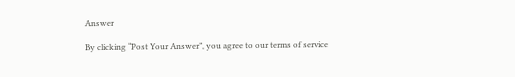Answer

By clicking “Post Your Answer”, you agree to our terms of service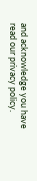and acknowledge you have read our privacy policy.